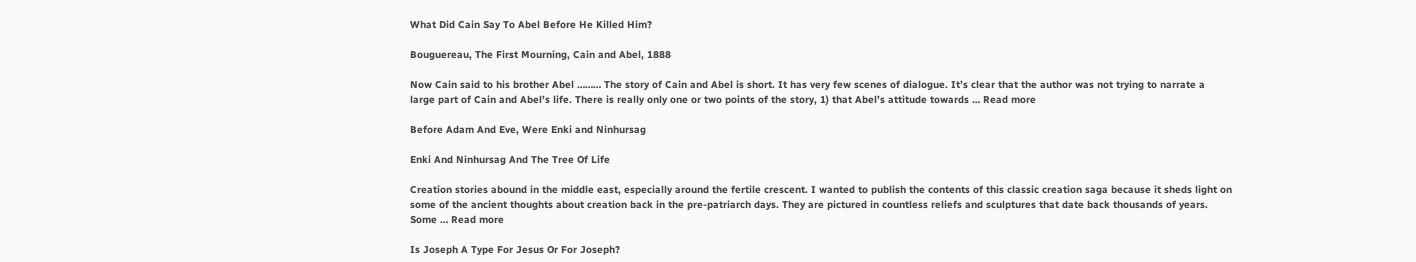What Did Cain Say To Abel Before He Killed Him?

Bouguereau, The First Mourning, Cain and Abel, 1888

Now Cain said to his brother Abel ……… The story of Cain and Abel is short. It has very few scenes of dialogue. It’s clear that the author was not trying to narrate a large part of Cain and Abel’s life. There is really only one or two points of the story, 1) that Abel’s attitude towards … Read more

Before Adam And Eve, Were Enki and Ninhursag

Enki And Ninhursag And The Tree Of Life

Creation stories abound in the middle east, especially around the fertile crescent. I wanted to publish the contents of this classic creation saga because it sheds light on some of the ancient thoughts about creation back in the pre-patriarch days. They are pictured in countless reliefs and sculptures that date back thousands of years. Some … Read more

Is Joseph A Type For Jesus Or For Joseph?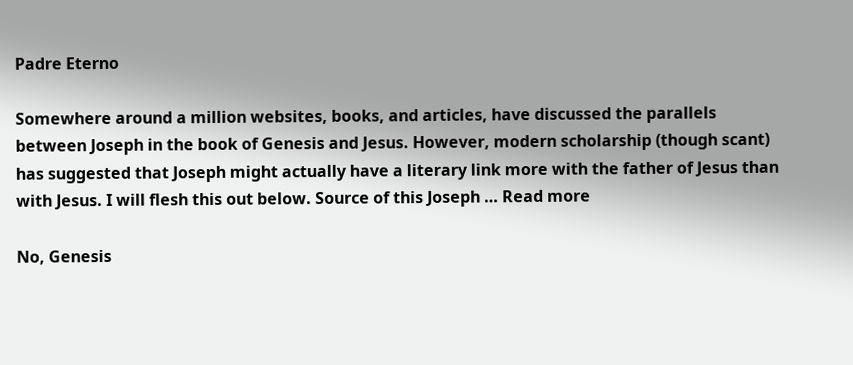Padre Eterno

Somewhere around a million websites, books, and articles, have discussed the parallels between Joseph in the book of Genesis and Jesus. However, modern scholarship (though scant) has suggested that Joseph might actually have a literary link more with the father of Jesus than with Jesus. I will flesh this out below. Source of this Joseph … Read more

No, Genesis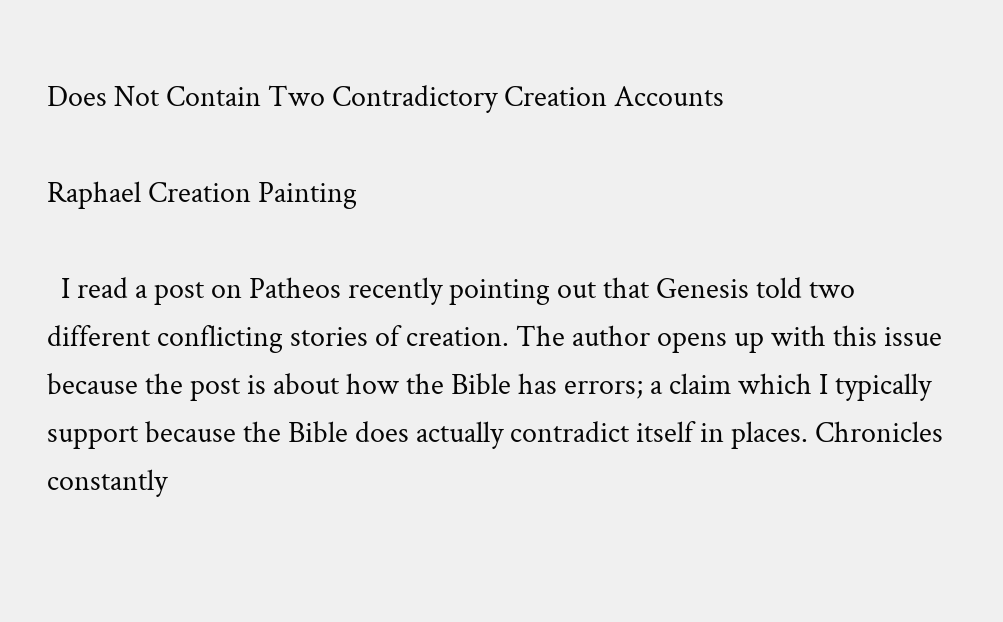Does Not Contain Two Contradictory Creation Accounts

Raphael Creation Painting

  I read a post on Patheos recently pointing out that Genesis told two different conflicting stories of creation. The author opens up with this issue because the post is about how the Bible has errors; a claim which I typically support because the Bible does actually contradict itself in places. Chronicles constantly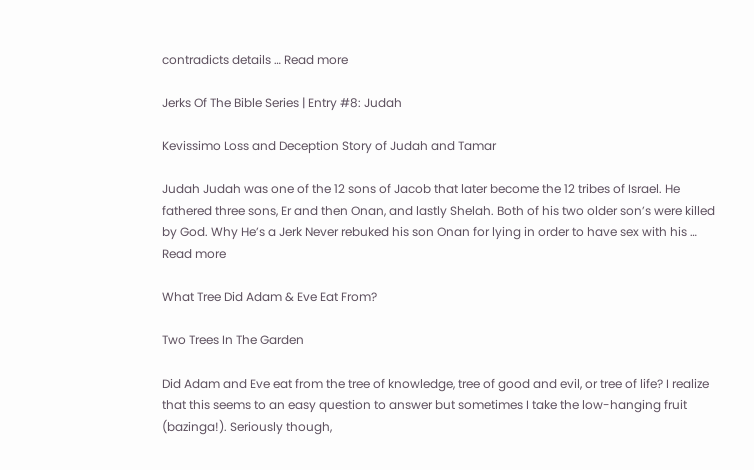contradicts details … Read more

Jerks Of The Bible Series | Entry #8: Judah

Kevissimo Loss and Deception Story of Judah and Tamar

Judah Judah was one of the 12 sons of Jacob that later become the 12 tribes of Israel. He fathered three sons, Er and then Onan, and lastly Shelah. Both of his two older son’s were killed by God. Why He’s a Jerk Never rebuked his son Onan for lying in order to have sex with his … Read more

What Tree Did Adam & Eve Eat From?

Two Trees In The Garden

Did Adam and Eve eat from the tree of knowledge, tree of good and evil, or tree of life? I realize that this seems to an easy question to answer but sometimes I take the low-hanging fruit (bazinga!). Seriously though,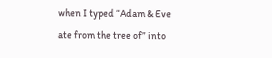when I typed “Adam & Eve ate from the tree of” into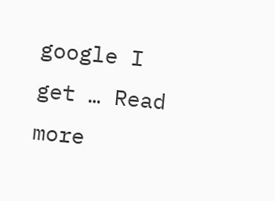google I get … Read more